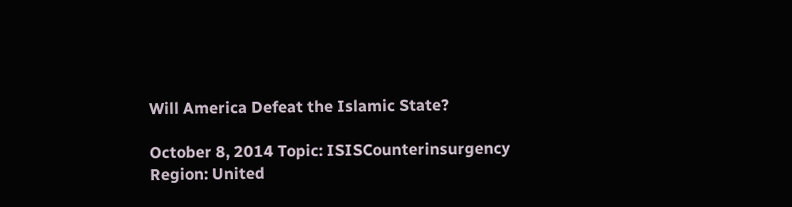Will America Defeat the Islamic State?

October 8, 2014 Topic: ISISCounterinsurgency Region: United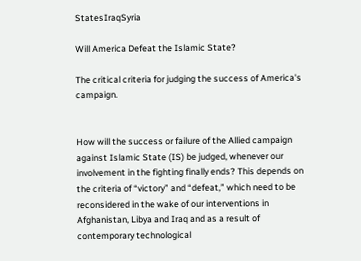StatesIraqSyria

Will America Defeat the Islamic State?

The critical criteria for judging the success of America's campaign.


How will the success or failure of the Allied campaign against Islamic State (IS) be judged, whenever our involvement in the fighting finally ends? This depends on the criteria of “victory” and “defeat,” which need to be reconsidered in the wake of our interventions in Afghanistan, Libya and Iraq and as a result of contemporary technological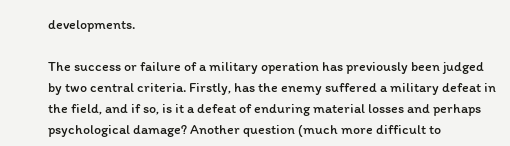developments.

The success or failure of a military operation has previously been judged by two central criteria. Firstly, has the enemy suffered a military defeat in the field, and if so, is it a defeat of enduring material losses and perhaps psychological damage? Another question (much more difficult to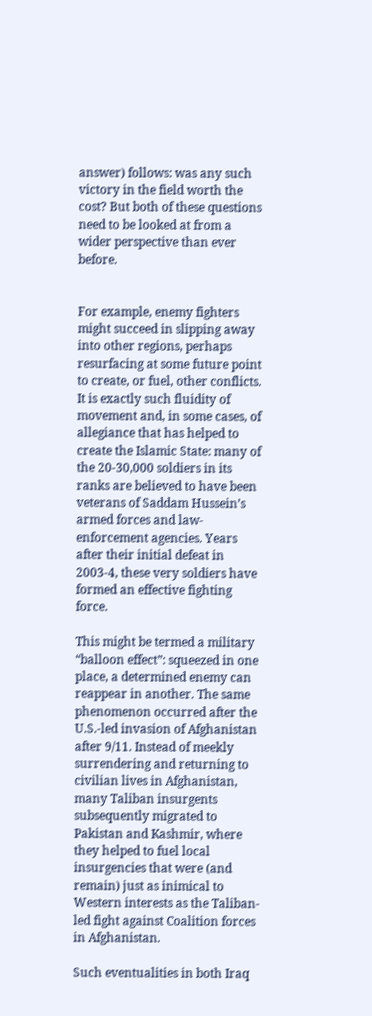answer) follows: was any such victory in the field worth the cost? But both of these questions need to be looked at from a wider perspective than ever before.


For example, enemy fighters might succeed in slipping away into other regions, perhaps resurfacing at some future point to create, or fuel, other conflicts. It is exactly such fluidity of movement and, in some cases, of allegiance that has helped to create the Islamic State: many of the 20-30,000 soldiers in its ranks are believed to have been veterans of Saddam Hussein’s armed forces and law-enforcement agencies. Years after their initial defeat in 2003-4, these very soldiers have formed an effective fighting force.

This might be termed a military “balloon effect”: squeezed in one place, a determined enemy can reappear in another. The same phenomenon occurred after the U.S.-led invasion of Afghanistan after 9/11. Instead of meekly surrendering and returning to civilian lives in Afghanistan, many Taliban insurgents subsequently migrated to Pakistan and Kashmir, where they helped to fuel local insurgencies that were (and remain) just as inimical to Western interests as the Taliban-led fight against Coalition forces in Afghanistan.

Such eventualities in both Iraq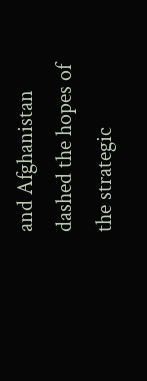and Afghanistan dashed the hopes of the strategic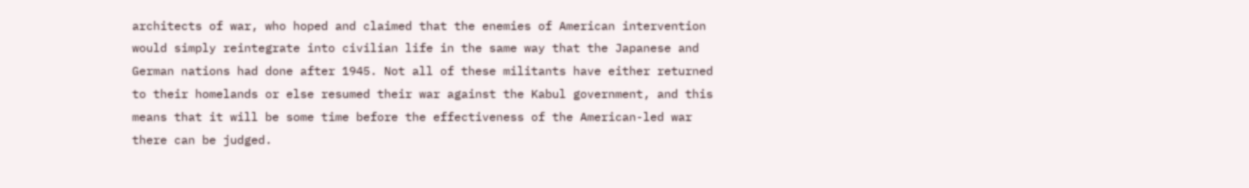architects of war, who hoped and claimed that the enemies of American intervention would simply reintegrate into civilian life in the same way that the Japanese and German nations had done after 1945. Not all of these militants have either returned to their homelands or else resumed their war against the Kabul government, and this means that it will be some time before the effectiveness of the American-led war there can be judged.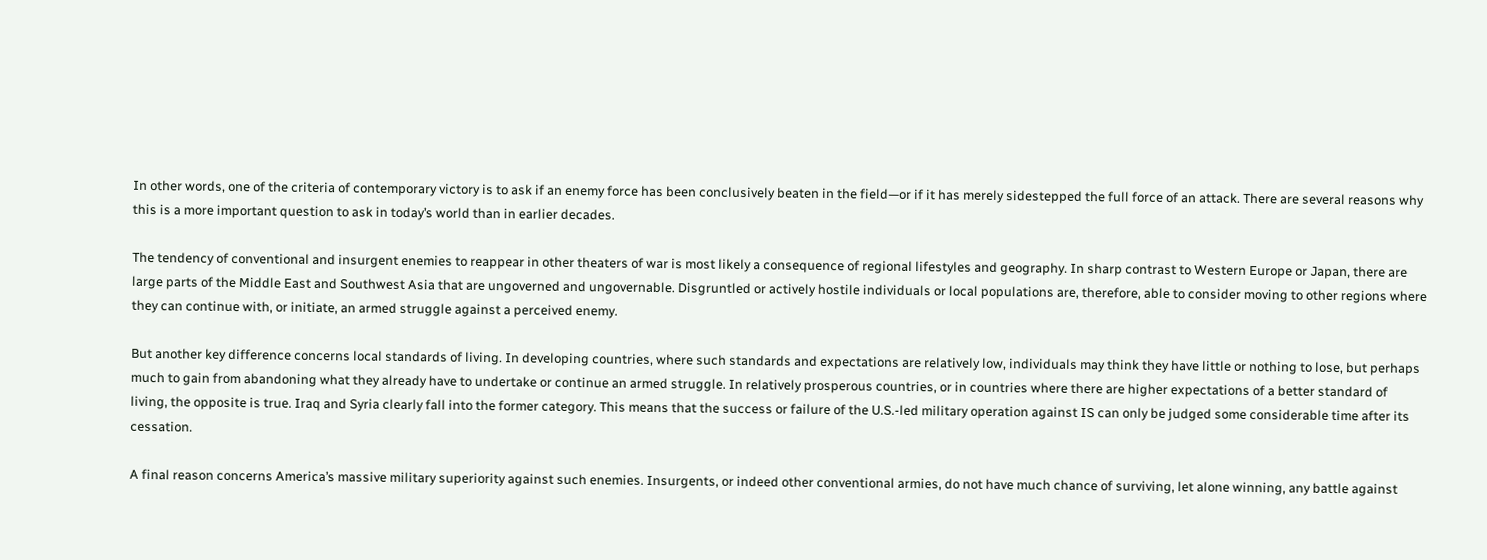In other words, one of the criteria of contemporary victory is to ask if an enemy force has been conclusively beaten in the field—or if it has merely sidestepped the full force of an attack. There are several reasons why this is a more important question to ask in today’s world than in earlier decades.

The tendency of conventional and insurgent enemies to reappear in other theaters of war is most likely a consequence of regional lifestyles and geography. In sharp contrast to Western Europe or Japan, there are large parts of the Middle East and Southwest Asia that are ungoverned and ungovernable. Disgruntled or actively hostile individuals or local populations are, therefore, able to consider moving to other regions where they can continue with, or initiate, an armed struggle against a perceived enemy.

But another key difference concerns local standards of living. In developing countries, where such standards and expectations are relatively low, individuals may think they have little or nothing to lose, but perhaps much to gain from abandoning what they already have to undertake or continue an armed struggle. In relatively prosperous countries, or in countries where there are higher expectations of a better standard of living, the opposite is true. Iraq and Syria clearly fall into the former category. This means that the success or failure of the U.S.-led military operation against IS can only be judged some considerable time after its cessation.

A final reason concerns America’s massive military superiority against such enemies. Insurgents, or indeed other conventional armies, do not have much chance of surviving, let alone winning, any battle against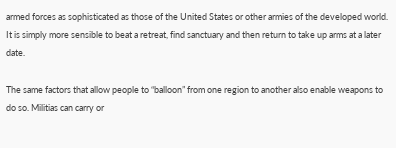armed forces as sophisticated as those of the United States or other armies of the developed world. It is simply more sensible to beat a retreat, find sanctuary and then return to take up arms at a later date.

The same factors that allow people to “balloon” from one region to another also enable weapons to do so. Militias can carry or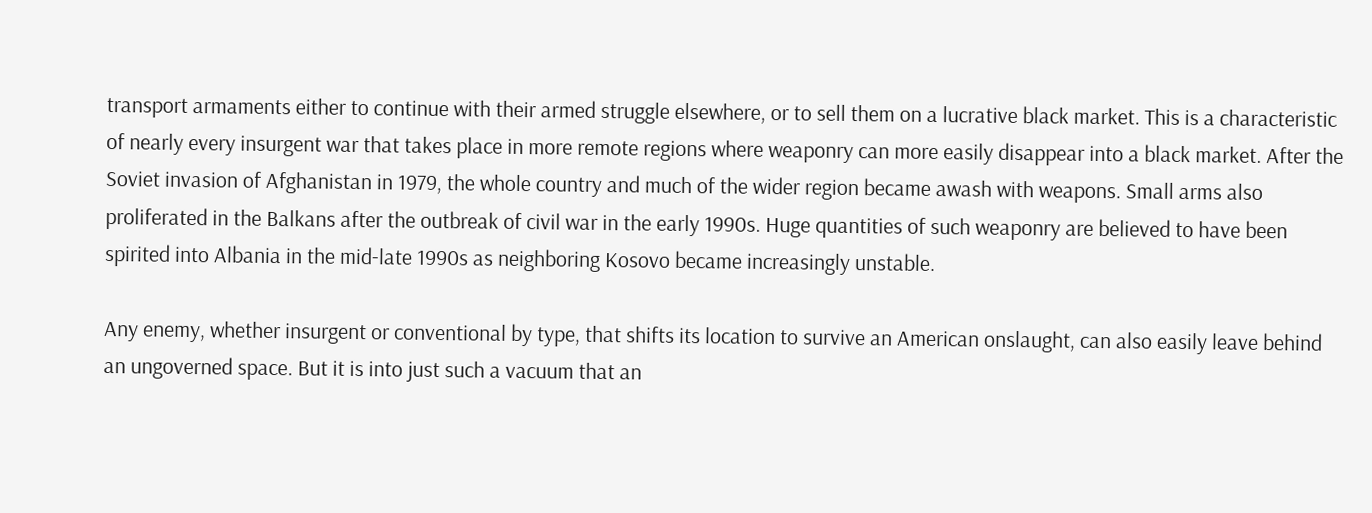transport armaments either to continue with their armed struggle elsewhere, or to sell them on a lucrative black market. This is a characteristic of nearly every insurgent war that takes place in more remote regions where weaponry can more easily disappear into a black market. After the Soviet invasion of Afghanistan in 1979, the whole country and much of the wider region became awash with weapons. Small arms also proliferated in the Balkans after the outbreak of civil war in the early 1990s. Huge quantities of such weaponry are believed to have been spirited into Albania in the mid-late 1990s as neighboring Kosovo became increasingly unstable.

Any enemy, whether insurgent or conventional by type, that shifts its location to survive an American onslaught, can also easily leave behind an ungoverned space. But it is into just such a vacuum that an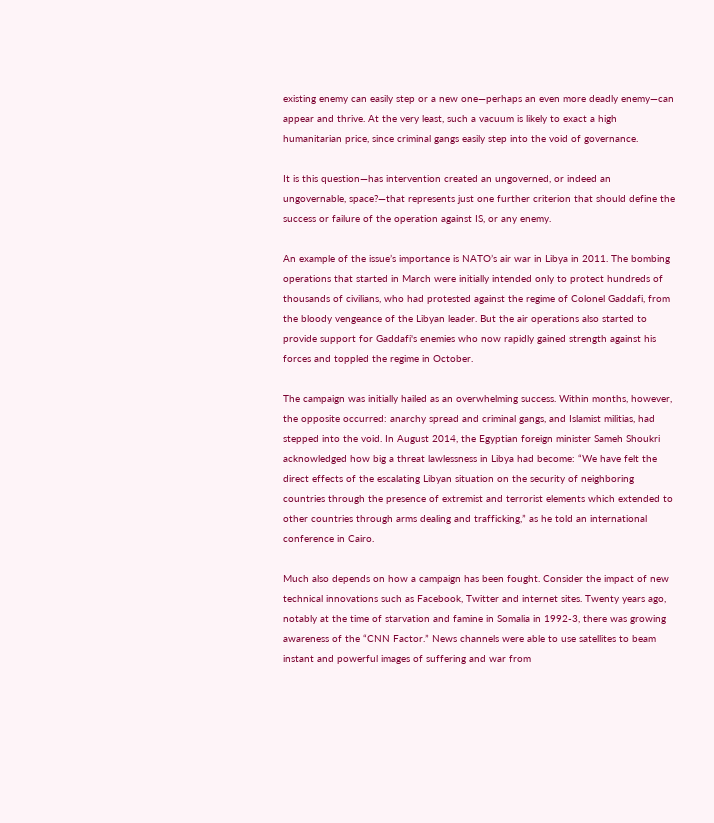existing enemy can easily step or a new one—perhaps an even more deadly enemy—can appear and thrive. At the very least, such a vacuum is likely to exact a high humanitarian price, since criminal gangs easily step into the void of governance.

It is this question—has intervention created an ungoverned, or indeed an ungovernable, space?—that represents just one further criterion that should define the success or failure of the operation against IS, or any enemy.

An example of the issue’s importance is NATO’s air war in Libya in 2011. The bombing operations that started in March were initially intended only to protect hundreds of thousands of civilians, who had protested against the regime of Colonel Gaddafi, from the bloody vengeance of the Libyan leader. But the air operations also started to provide support for Gaddafi's enemies who now rapidly gained strength against his forces and toppled the regime in October.

The campaign was initially hailed as an overwhelming success. Within months, however, the opposite occurred: anarchy spread and criminal gangs, and Islamist militias, had stepped into the void. In August 2014, the Egyptian foreign minister Sameh Shoukri acknowledged how big a threat lawlessness in Libya had become: “We have felt the direct effects of the escalating Libyan situation on the security of neighboring countries through the presence of extremist and terrorist elements which extended to other countries through arms dealing and trafficking,” as he told an international conference in Cairo.

Much also depends on how a campaign has been fought. Consider the impact of new technical innovations such as Facebook, Twitter and internet sites. Twenty years ago, notably at the time of starvation and famine in Somalia in 1992-3, there was growing awareness of the “CNN Factor.” News channels were able to use satellites to beam instant and powerful images of suffering and war from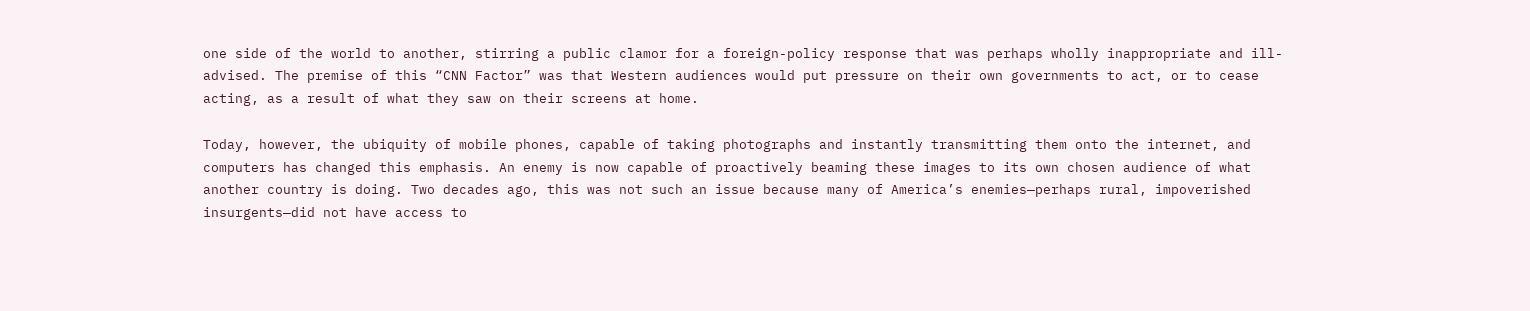one side of the world to another, stirring a public clamor for a foreign-policy response that was perhaps wholly inappropriate and ill-advised. The premise of this “CNN Factor” was that Western audiences would put pressure on their own governments to act, or to cease acting, as a result of what they saw on their screens at home.

Today, however, the ubiquity of mobile phones, capable of taking photographs and instantly transmitting them onto the internet, and computers has changed this emphasis. An enemy is now capable of proactively beaming these images to its own chosen audience of what another country is doing. Two decades ago, this was not such an issue because many of America’s enemies—perhaps rural, impoverished insurgents—did not have access to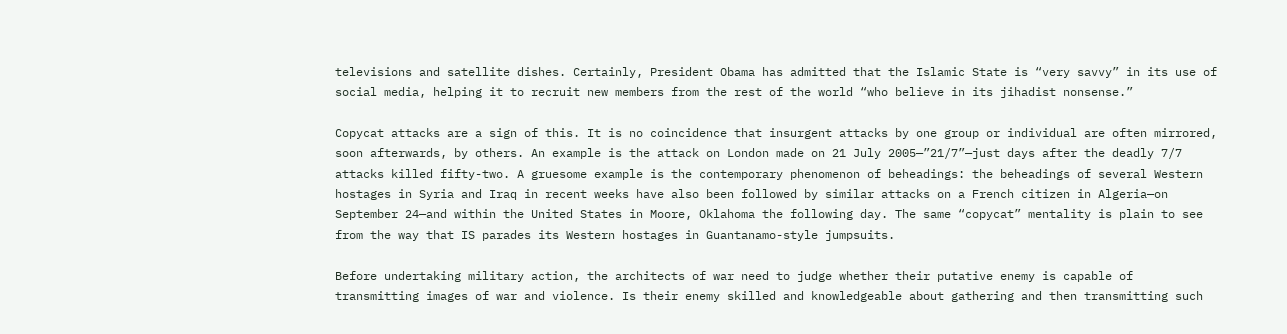televisions and satellite dishes. Certainly, President Obama has admitted that the Islamic State is “very savvy” in its use of social media, helping it to recruit new members from the rest of the world “who believe in its jihadist nonsense.”

Copycat attacks are a sign of this. It is no coincidence that insurgent attacks by one group or individual are often mirrored, soon afterwards, by others. An example is the attack on London made on 21 July 2005—”21/7”—just days after the deadly 7/7 attacks killed fifty-two. A gruesome example is the contemporary phenomenon of beheadings: the beheadings of several Western hostages in Syria and Iraq in recent weeks have also been followed by similar attacks on a French citizen in Algeria—on September 24—and within the United States in Moore, Oklahoma the following day. The same “copycat” mentality is plain to see from the way that IS parades its Western hostages in Guantanamo-style jumpsuits.

Before undertaking military action, the architects of war need to judge whether their putative enemy is capable of transmitting images of war and violence. Is their enemy skilled and knowledgeable about gathering and then transmitting such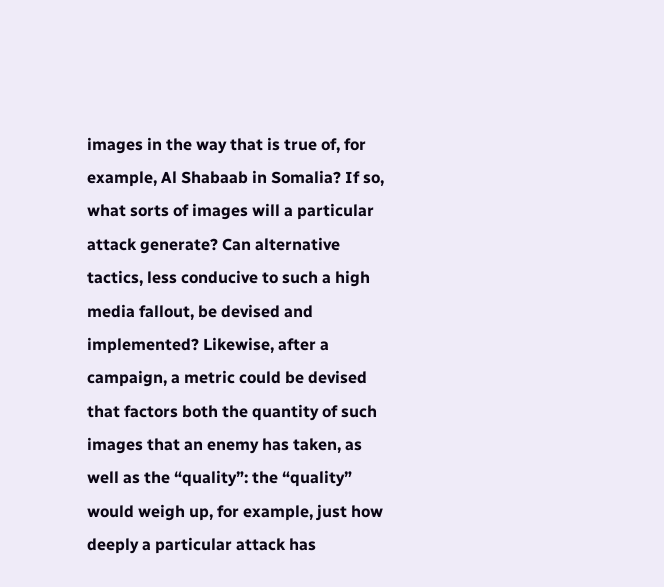images in the way that is true of, for example, Al Shabaab in Somalia? If so, what sorts of images will a particular attack generate? Can alternative tactics, less conducive to such a high media fallout, be devised and implemented? Likewise, after a campaign, a metric could be devised that factors both the quantity of such images that an enemy has taken, as well as the “quality”: the “quality” would weigh up, for example, just how deeply a particular attack has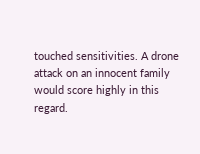touched sensitivities. A drone attack on an innocent family would score highly in this regard.